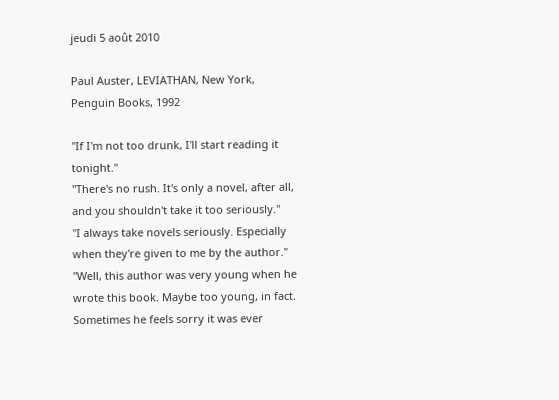jeudi 5 août 2010

Paul Auster, LEVIATHAN, New York, Penguin Books, 1992

"If I'm not too drunk, I'll start reading it tonight."
"There's no rush. It's only a novel, after all, and you shouldn't take it too seriously."
"I always take novels seriously. Especially when they're given to me by the author."
"Well, this author was very young when he wrote this book. Maybe too young, in fact. Sometimes he feels sorry it was ever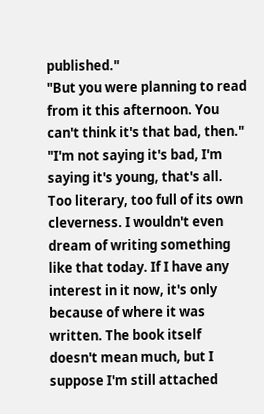published."
"But you were planning to read from it this afternoon. You can't think it's that bad, then."
"I'm not saying it's bad, I'm saying it's young, that's all. Too literary, too full of its own cleverness. I wouldn't even dream of writing something like that today. If I have any interest in it now, it's only because of where it was written. The book itself doesn't mean much, but I suppose I'm still attached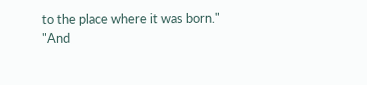to the place where it was born."
"And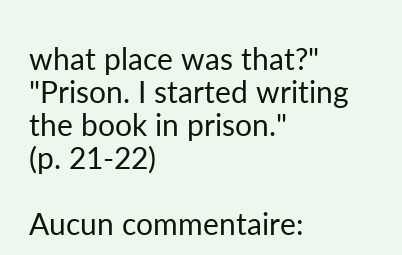what place was that?"
"Prison. I started writing the book in prison."
(p. 21-22)

Aucun commentaire: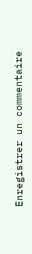Enregistrer un commentaire